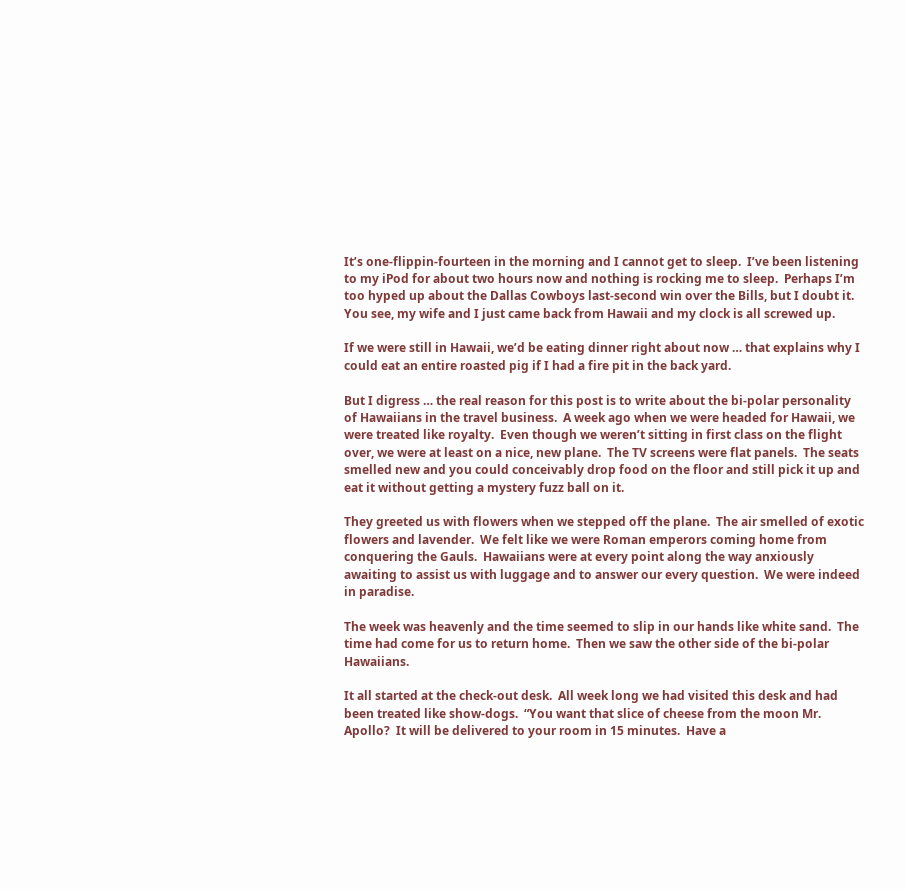It’s one-flippin-fourteen in the morning and I cannot get to sleep.  I’ve been listening to my iPod for about two hours now and nothing is rocking me to sleep.  Perhaps I’m too hyped up about the Dallas Cowboys last-second win over the Bills, but I doubt it.  You see, my wife and I just came back from Hawaii and my clock is all screwed up.

If we were still in Hawaii, we’d be eating dinner right about now … that explains why I could eat an entire roasted pig if I had a fire pit in the back yard.

But I digress … the real reason for this post is to write about the bi-polar personality of Hawaiians in the travel business.  A week ago when we were headed for Hawaii, we were treated like royalty.  Even though we weren’t sitting in first class on the flight over, we were at least on a nice, new plane.  The TV screens were flat panels.  The seats smelled new and you could conceivably drop food on the floor and still pick it up and eat it without getting a mystery fuzz ball on it.

They greeted us with flowers when we stepped off the plane.  The air smelled of exotic flowers and lavender.  We felt like we were Roman emperors coming home from conquering the Gauls.  Hawaiians were at every point along the way anxiously awaiting to assist us with luggage and to answer our every question.  We were indeed in paradise.

The week was heavenly and the time seemed to slip in our hands like white sand.  The time had come for us to return home.  Then we saw the other side of the bi-polar Hawaiians.

It all started at the check-out desk.  All week long we had visited this desk and had been treated like show-dogs.  “You want that slice of cheese from the moon Mr. Apollo?  It will be delivered to your room in 15 minutes.  Have a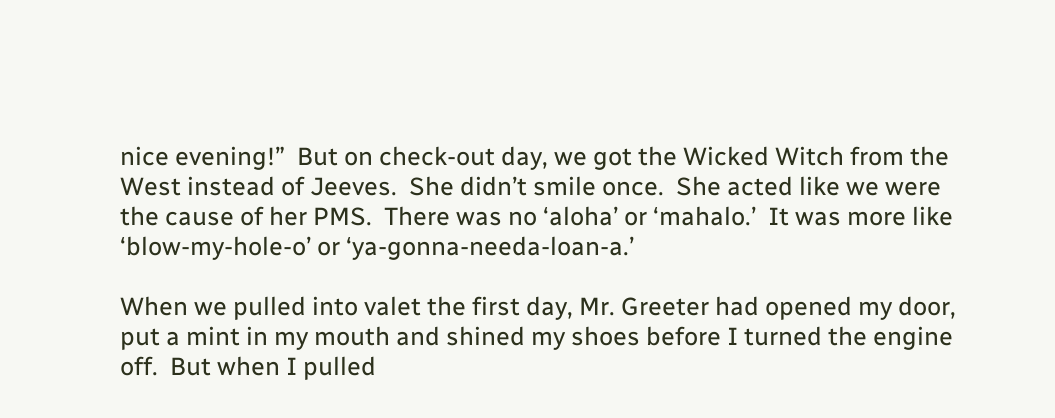nice evening!”  But on check-out day, we got the Wicked Witch from the West instead of Jeeves.  She didn’t smile once.  She acted like we were the cause of her PMS.  There was no ‘aloha’ or ‘mahalo.’  It was more like ‘blow-my-hole-o’ or ‘ya-gonna-needa-loan-a.’

When we pulled into valet the first day, Mr. Greeter had opened my door, put a mint in my mouth and shined my shoes before I turned the engine off.  But when I pulled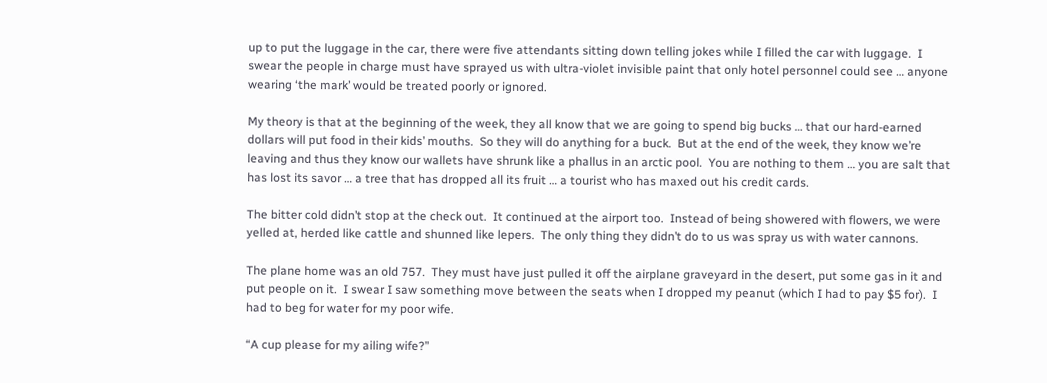up to put the luggage in the car, there were five attendants sitting down telling jokes while I filled the car with luggage.  I swear the people in charge must have sprayed us with ultra-violet invisible paint that only hotel personnel could see … anyone wearing ‘the mark’ would be treated poorly or ignored.

My theory is that at the beginning of the week, they all know that we are going to spend big bucks … that our hard-earned dollars will put food in their kids’ mouths.  So they will do anything for a buck.  But at the end of the week, they know we’re leaving and thus they know our wallets have shrunk like a phallus in an arctic pool.  You are nothing to them … you are salt that has lost its savor … a tree that has dropped all its fruit … a tourist who has maxed out his credit cards.

The bitter cold didn’t stop at the check out.  It continued at the airport too.  Instead of being showered with flowers, we were yelled at, herded like cattle and shunned like lepers.  The only thing they didn’t do to us was spray us with water cannons.

The plane home was an old 757.  They must have just pulled it off the airplane graveyard in the desert, put some gas in it and put people on it.  I swear I saw something move between the seats when I dropped my peanut (which I had to pay $5 for).  I had to beg for water for my poor wife.

“A cup please for my ailing wife?”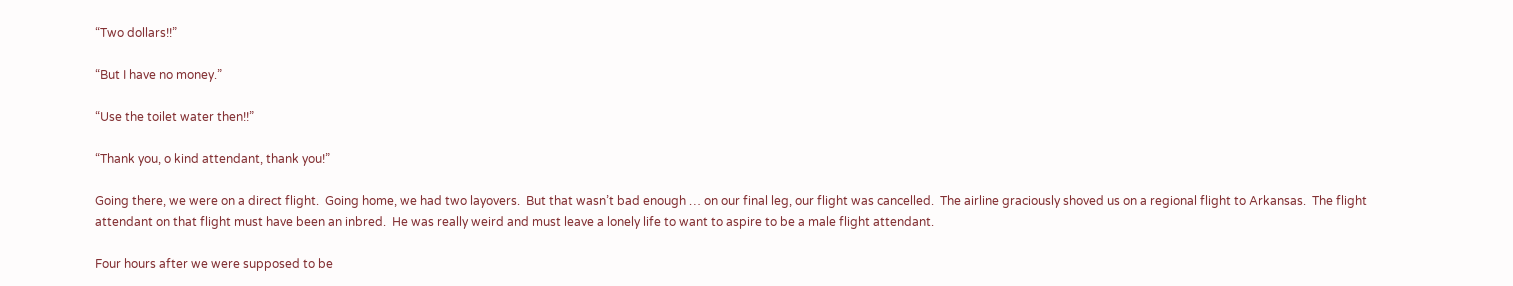“Two dollars!!”

“But I have no money.”

“Use the toilet water then!!”

“Thank you, o kind attendant, thank you!”

Going there, we were on a direct flight.  Going home, we had two layovers.  But that wasn’t bad enough … on our final leg, our flight was cancelled.  The airline graciously shoved us on a regional flight to Arkansas.  The flight attendant on that flight must have been an inbred.  He was really weird and must leave a lonely life to want to aspire to be a male flight attendant.

Four hours after we were supposed to be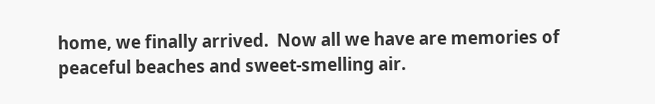home, we finally arrived.  Now all we have are memories of peaceful beaches and sweet-smelling air.